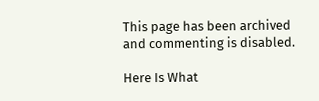This page has been archived and commenting is disabled.

Here Is What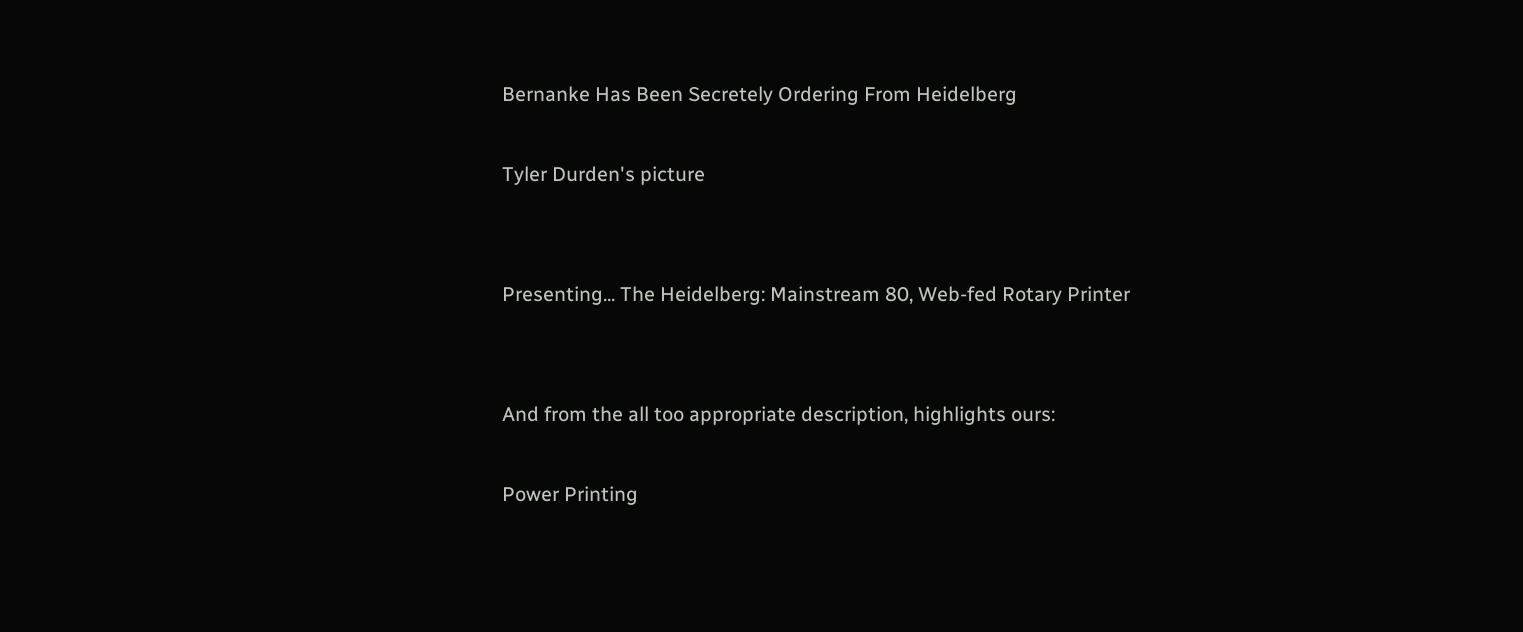Bernanke Has Been Secretely Ordering From Heidelberg

Tyler Durden's picture


Presenting... The Heidelberg: Mainstream 80, Web-fed Rotary Printer


And from the all too appropriate description, highlights ours:

Power Printing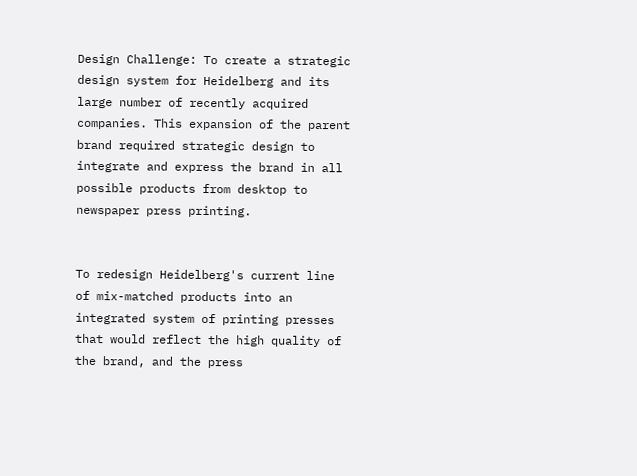Design Challenge: To create a strategic design system for Heidelberg and its large number of recently acquired companies. This expansion of the parent brand required strategic design to integrate and express the brand in all possible products from desktop to newspaper press printing.


To redesign Heidelberg's current line of mix-matched products into an integrated system of printing presses that would reflect the high quality of the brand, and the press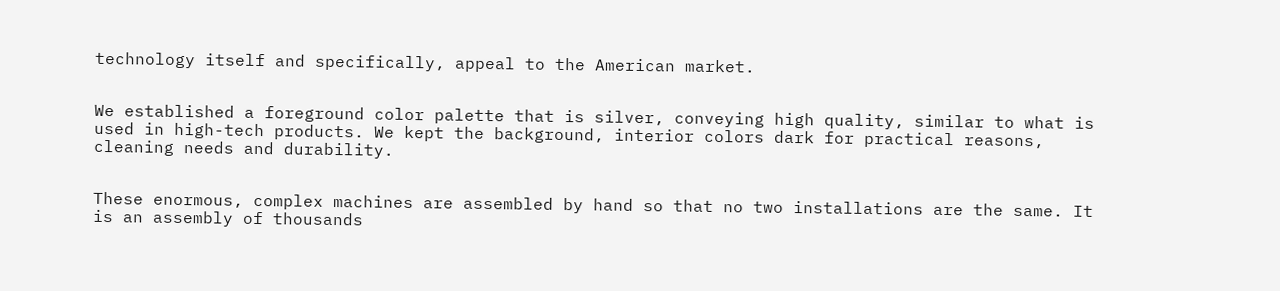technology itself and specifically, appeal to the American market.


We established a foreground color palette that is silver, conveying high quality, similar to what is used in high-tech products. We kept the background, interior colors dark for practical reasons, cleaning needs and durability.


These enormous, complex machines are assembled by hand so that no two installations are the same. It is an assembly of thousands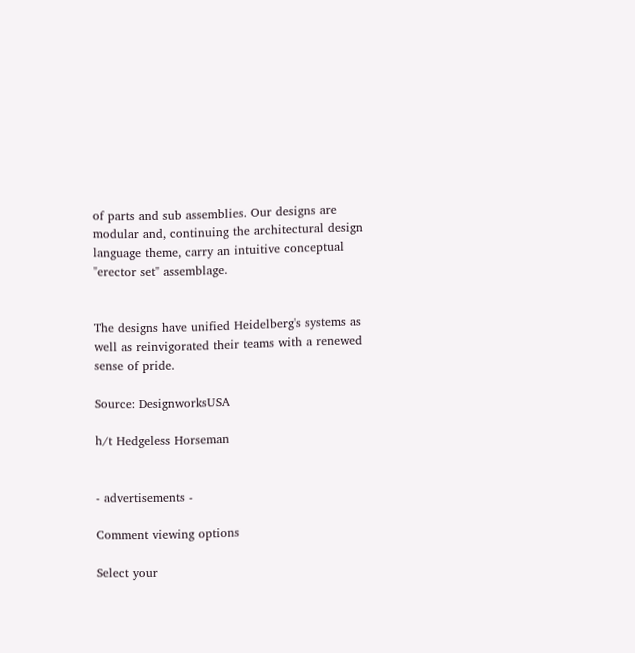of parts and sub assemblies. Our designs are modular and, continuing the architectural design language theme, carry an intuitive conceptual "erector set" assemblage.


The designs have unified Heidelberg's systems as well as reinvigorated their teams with a renewed sense of pride.

Source: DesignworksUSA

h/t Hedgeless Horseman


- advertisements -

Comment viewing options

Select your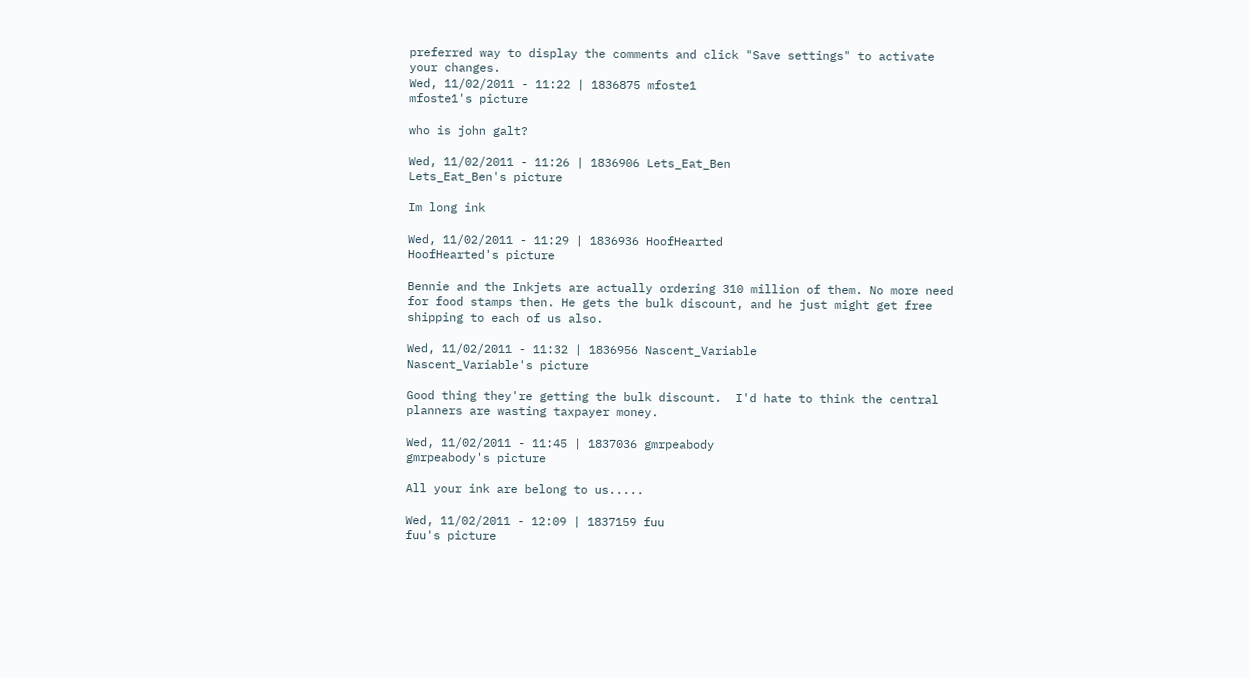preferred way to display the comments and click "Save settings" to activate your changes.
Wed, 11/02/2011 - 11:22 | 1836875 mfoste1
mfoste1's picture

who is john galt?

Wed, 11/02/2011 - 11:26 | 1836906 Lets_Eat_Ben
Lets_Eat_Ben's picture

Im long ink

Wed, 11/02/2011 - 11:29 | 1836936 HoofHearted
HoofHearted's picture

Bennie and the Inkjets are actually ordering 310 million of them. No more need for food stamps then. He gets the bulk discount, and he just might get free shipping to each of us also.

Wed, 11/02/2011 - 11:32 | 1836956 Nascent_Variable
Nascent_Variable's picture

Good thing they're getting the bulk discount.  I'd hate to think the central planners are wasting taxpayer money.

Wed, 11/02/2011 - 11:45 | 1837036 gmrpeabody
gmrpeabody's picture

All your ink are belong to us.....

Wed, 11/02/2011 - 12:09 | 1837159 fuu
fuu's picture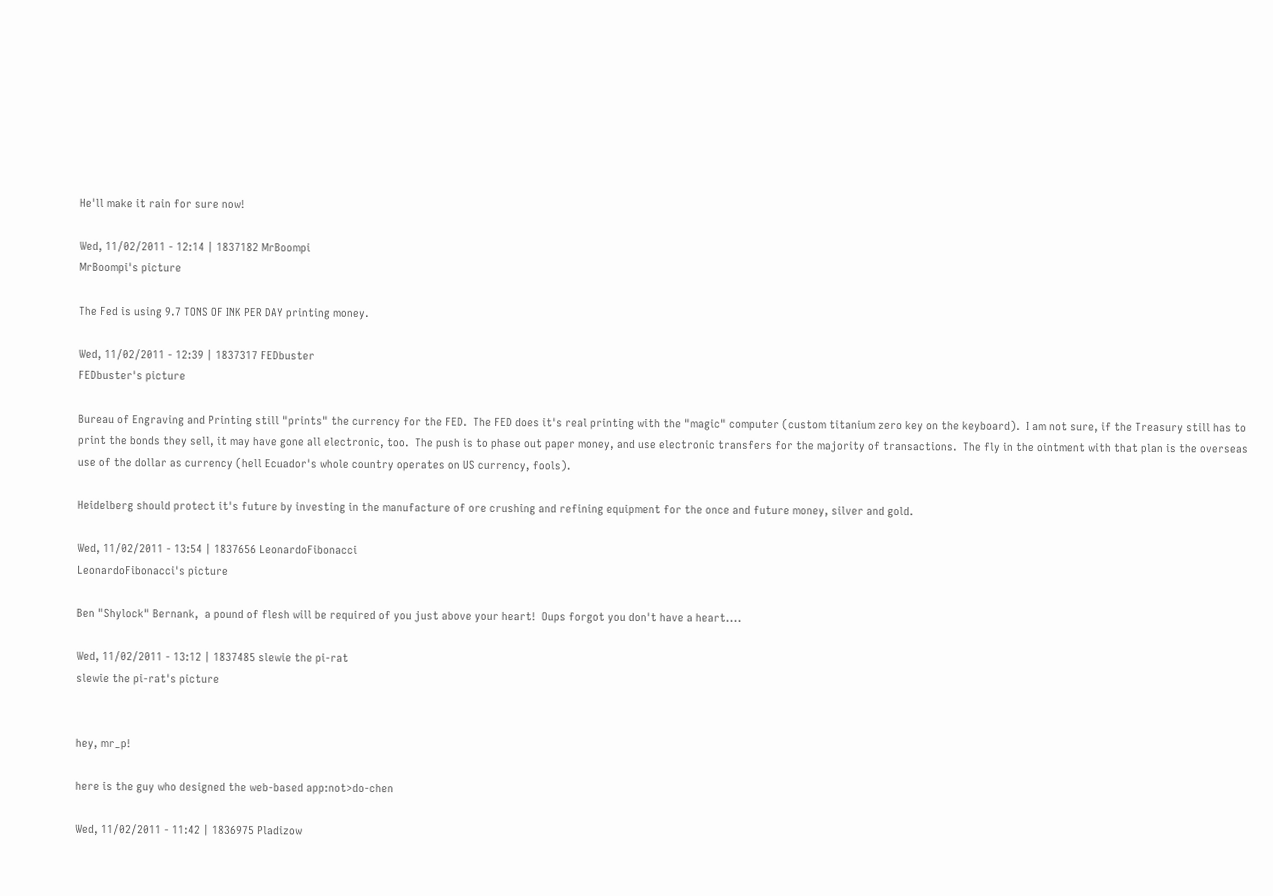He'll make it rain for sure now!

Wed, 11/02/2011 - 12:14 | 1837182 MrBoompi
MrBoompi's picture

The Fed is using 9.7 TONS OF INK PER DAY printing money.

Wed, 11/02/2011 - 12:39 | 1837317 FEDbuster
FEDbuster's picture

Bureau of Engraving and Printing still "prints" the currency for the FED.  The FED does it's real printing with the "magic" computer (custom titanium zero key on the keyboard).  I am not sure, if the Treasury still has to print the bonds they sell, it may have gone all electronic, too.  The push is to phase out paper money, and use electronic transfers for the majority of transactions.  The fly in the ointment with that plan is the overseas use of the dollar as currency (hell Ecuador's whole country operates on US currency, fools).

Heidelberg should protect it's future by investing in the manufacture of ore crushing and refining equipment for the once and future money, silver and gold.

Wed, 11/02/2011 - 13:54 | 1837656 LeonardoFibonacci
LeonardoFibonacci's picture

Ben "Shylock" Bernank,  a pound of flesh will be required of you just above your heart!  Oups forgot you don't have a heart....

Wed, 11/02/2011 - 13:12 | 1837485 slewie the pi-rat
slewie the pi-rat's picture


hey, mr_p!

here is the guy who designed the web-based app:not>do-chen

Wed, 11/02/2011 - 11:42 | 1836975 Pladizow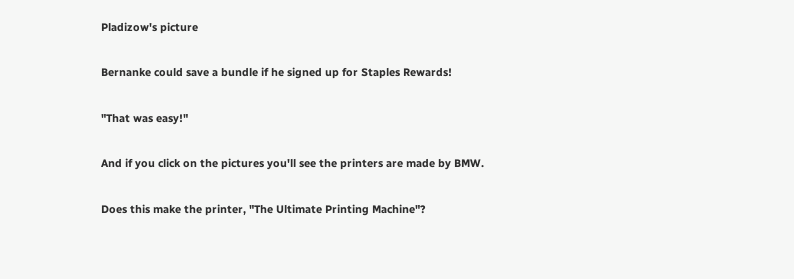Pladizow's picture

Bernanke could save a bundle if he signed up for Staples Rewards!

"That was easy!"

And if you click on the pictures you'll see the printers are made by BMW.

Does this make the printer, "The Ultimate Printing Machine"?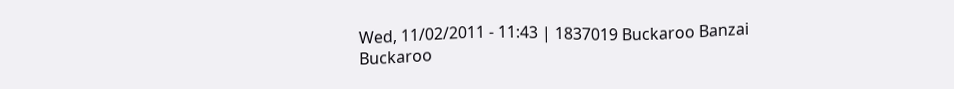Wed, 11/02/2011 - 11:43 | 1837019 Buckaroo Banzai
Buckaroo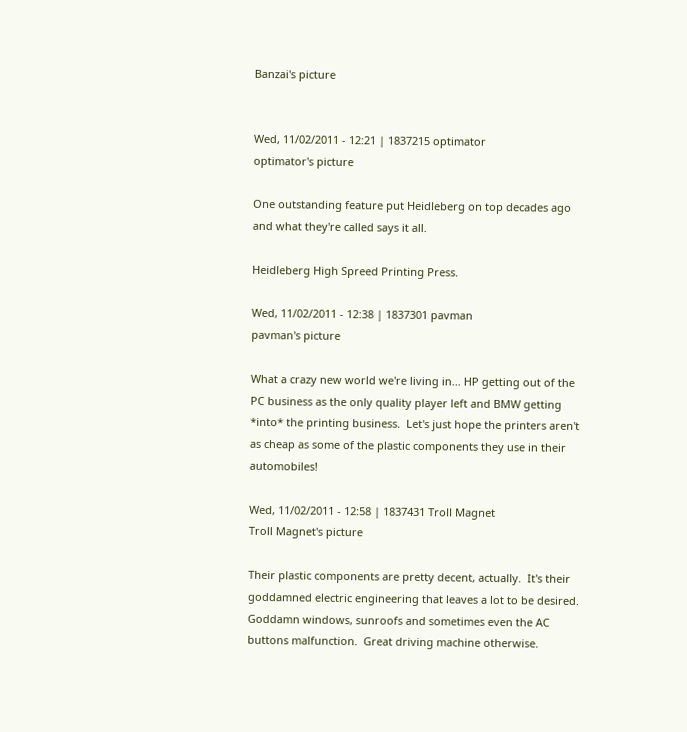Banzai's picture


Wed, 11/02/2011 - 12:21 | 1837215 optimator
optimator's picture

One outstanding feature put Heidleberg on top decades ago and what they're called says it all.

Heidleberg High Spreed Printing Press.

Wed, 11/02/2011 - 12:38 | 1837301 pavman
pavman's picture

What a crazy new world we're living in... HP getting out of the PC business as the only quality player left and BMW getting *into* the printing business.  Let's just hope the printers aren't as cheap as some of the plastic components they use in their automobiles!

Wed, 11/02/2011 - 12:58 | 1837431 Troll Magnet
Troll Magnet's picture

Their plastic components are pretty decent, actually.  It's their goddamned electric engineering that leaves a lot to be desired.  Goddamn windows, sunroofs and sometimes even the AC buttons malfunction.  Great driving machine otherwise.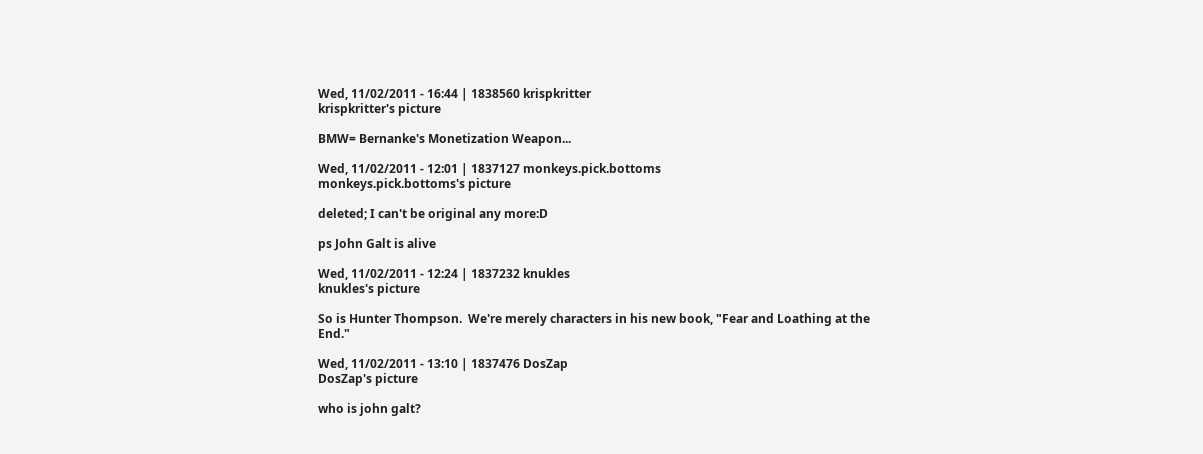Wed, 11/02/2011 - 16:44 | 1838560 krispkritter
krispkritter's picture

BMW= Bernanke's Monetization Weapon...

Wed, 11/02/2011 - 12:01 | 1837127 monkeys.pick.bottoms
monkeys.pick.bottoms's picture

deleted; I can't be original any more:D

ps John Galt is alive

Wed, 11/02/2011 - 12:24 | 1837232 knukles
knukles's picture

So is Hunter Thompson.  We're merely characters in his new book, "Fear and Loathing at the End."

Wed, 11/02/2011 - 13:10 | 1837476 DosZap
DosZap's picture

who is john galt?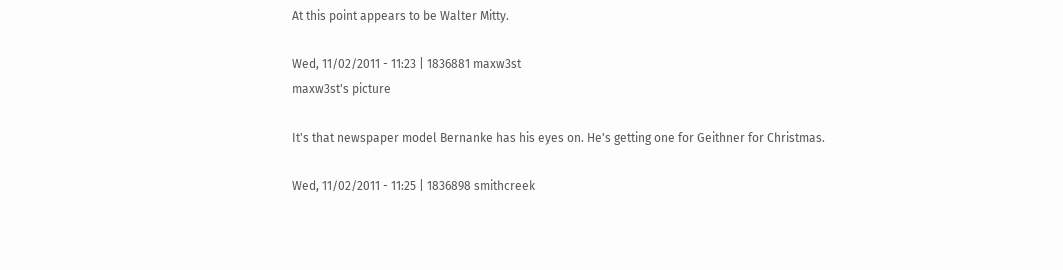At this point appears to be Walter Mitty.

Wed, 11/02/2011 - 11:23 | 1836881 maxw3st
maxw3st's picture

It's that newspaper model Bernanke has his eyes on. He's getting one for Geithner for Christmas.

Wed, 11/02/2011 - 11:25 | 1836898 smithcreek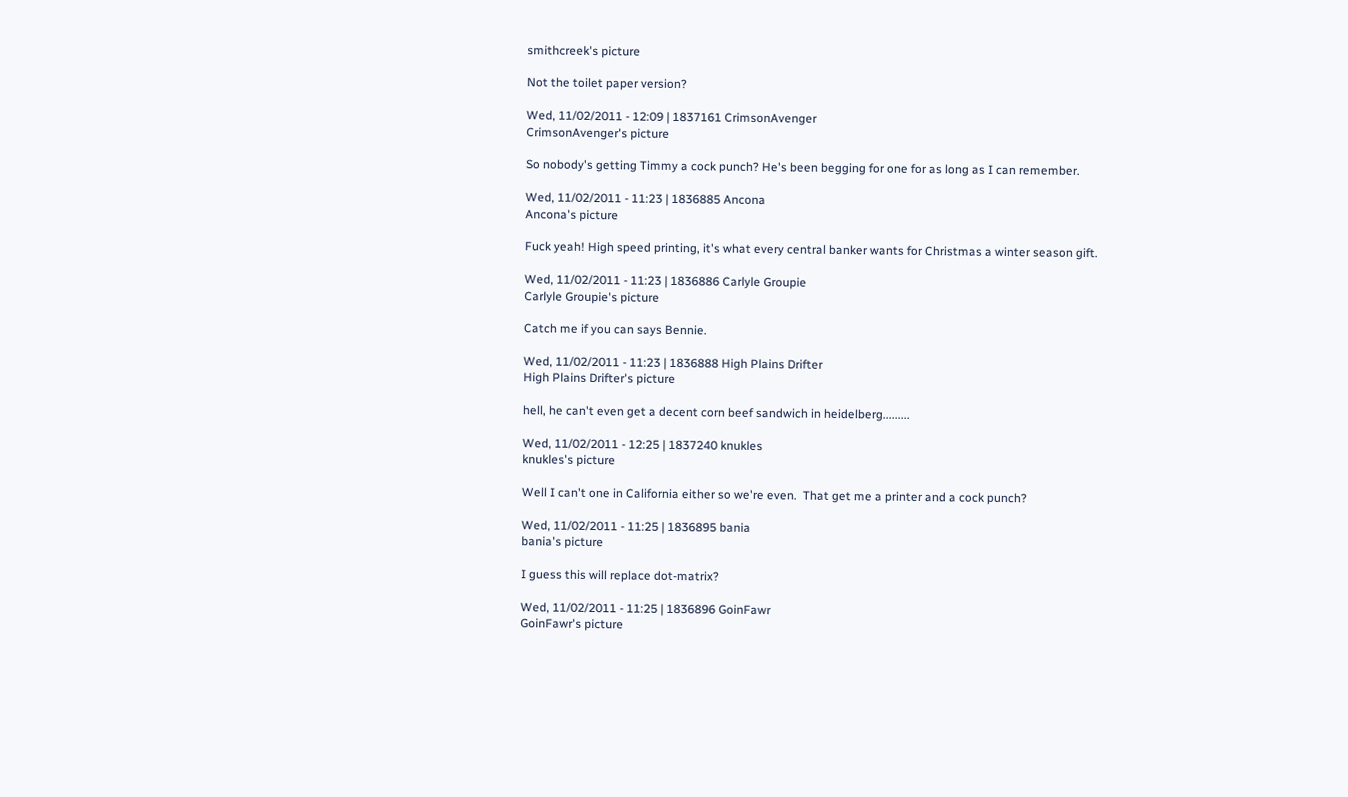smithcreek's picture

Not the toilet paper version?

Wed, 11/02/2011 - 12:09 | 1837161 CrimsonAvenger
CrimsonAvenger's picture

So nobody's getting Timmy a cock punch? He's been begging for one for as long as I can remember.

Wed, 11/02/2011 - 11:23 | 1836885 Ancona
Ancona's picture

Fuck yeah! High speed printing, it's what every central banker wants for Christmas a winter season gift.

Wed, 11/02/2011 - 11:23 | 1836886 Carlyle Groupie
Carlyle Groupie's picture

Catch me if you can says Bennie.

Wed, 11/02/2011 - 11:23 | 1836888 High Plains Drifter
High Plains Drifter's picture

hell, he can't even get a decent corn beef sandwich in heidelberg.........

Wed, 11/02/2011 - 12:25 | 1837240 knukles
knukles's picture

Well I can't one in California either so we're even.  That get me a printer and a cock punch?

Wed, 11/02/2011 - 11:25 | 1836895 bania
bania's picture

I guess this will replace dot-matrix?

Wed, 11/02/2011 - 11:25 | 1836896 GoinFawr
GoinFawr's picture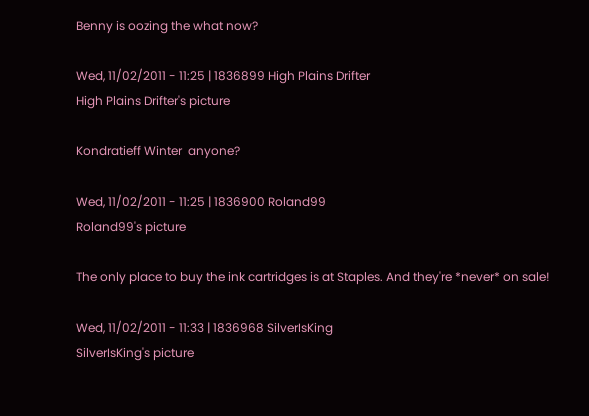Benny is oozing the what now?

Wed, 11/02/2011 - 11:25 | 1836899 High Plains Drifter
High Plains Drifter's picture

Kondratieff Winter  anyone?

Wed, 11/02/2011 - 11:25 | 1836900 Roland99
Roland99's picture

The only place to buy the ink cartridges is at Staples. And they're *never* on sale!

Wed, 11/02/2011 - 11:33 | 1836968 SilverIsKing
SilverIsKing's picture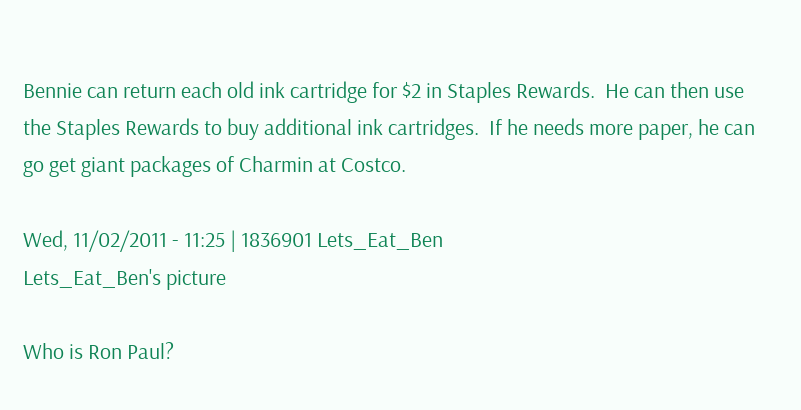Bennie can return each old ink cartridge for $2 in Staples Rewards.  He can then use the Staples Rewards to buy additional ink cartridges.  If he needs more paper, he can go get giant packages of Charmin at Costco.

Wed, 11/02/2011 - 11:25 | 1836901 Lets_Eat_Ben
Lets_Eat_Ben's picture

Who is Ron Paul?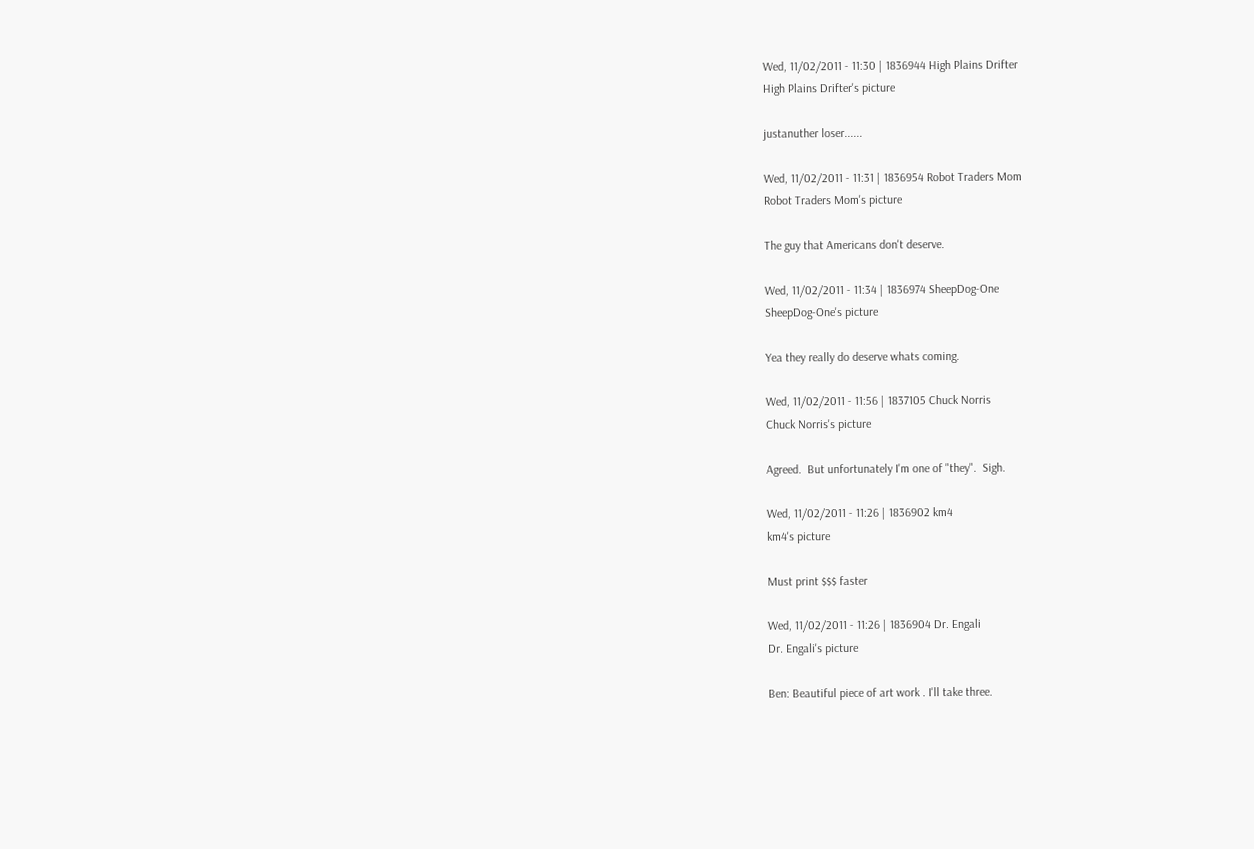Wed, 11/02/2011 - 11:30 | 1836944 High Plains Drifter
High Plains Drifter's picture

justanuther loser......

Wed, 11/02/2011 - 11:31 | 1836954 Robot Traders Mom
Robot Traders Mom's picture

The guy that Americans don't deserve.

Wed, 11/02/2011 - 11:34 | 1836974 SheepDog-One
SheepDog-One's picture

Yea they really do deserve whats coming.

Wed, 11/02/2011 - 11:56 | 1837105 Chuck Norris
Chuck Norris's picture

Agreed.  But unfortunately I'm one of "they".  Sigh.

Wed, 11/02/2011 - 11:26 | 1836902 km4
km4's picture

Must print $$$ faster

Wed, 11/02/2011 - 11:26 | 1836904 Dr. Engali
Dr. Engali's picture

Ben: Beautiful piece of art work . I'll take three.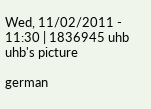Wed, 11/02/2011 - 11:30 | 1836945 uhb
uhb's picture

german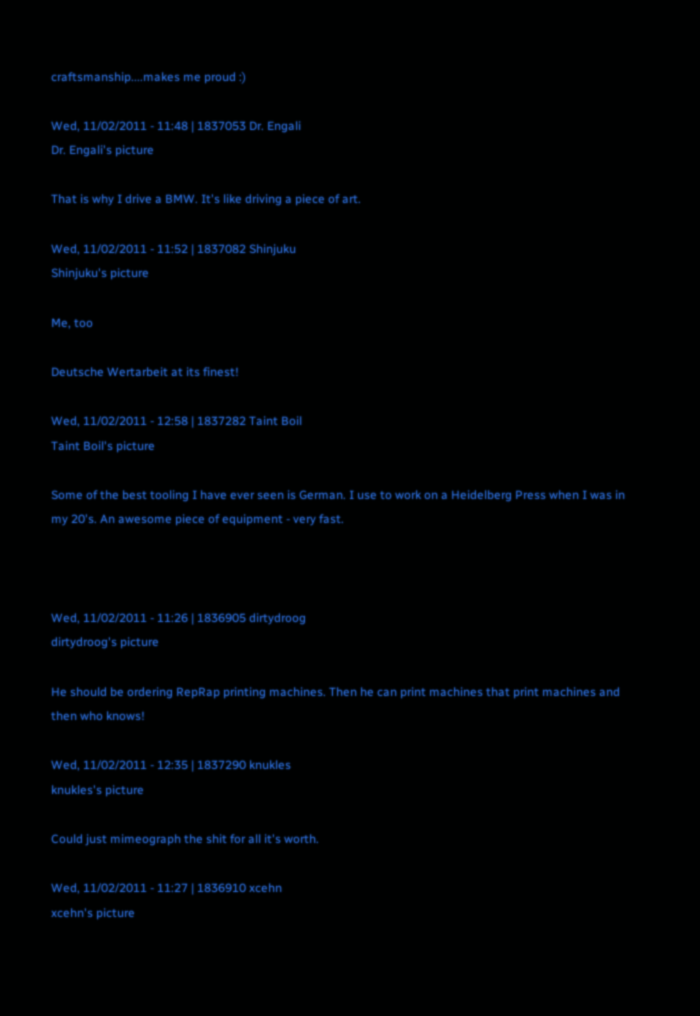craftsmanship....makes me proud :)

Wed, 11/02/2011 - 11:48 | 1837053 Dr. Engali
Dr. Engali's picture

That is why I drive a BMW. It's like driving a piece of art.

Wed, 11/02/2011 - 11:52 | 1837082 Shinjuku
Shinjuku's picture

Me, too

Deutsche Wertarbeit at its finest!

Wed, 11/02/2011 - 12:58 | 1837282 Taint Boil
Taint Boil's picture

Some of the best tooling I have ever seen is German. I use to work on a Heidelberg Press when I was in my 20's. An awesome piece of equipment - very fast.



Wed, 11/02/2011 - 11:26 | 1836905 dirtydroog
dirtydroog's picture

He should be ordering RepRap printing machines. Then he can print machines that print machines and then who knows!

Wed, 11/02/2011 - 12:35 | 1837290 knukles
knukles's picture

Could just mimeograph the shit for all it's worth.

Wed, 11/02/2011 - 11:27 | 1836910 xcehn
xcehn's picture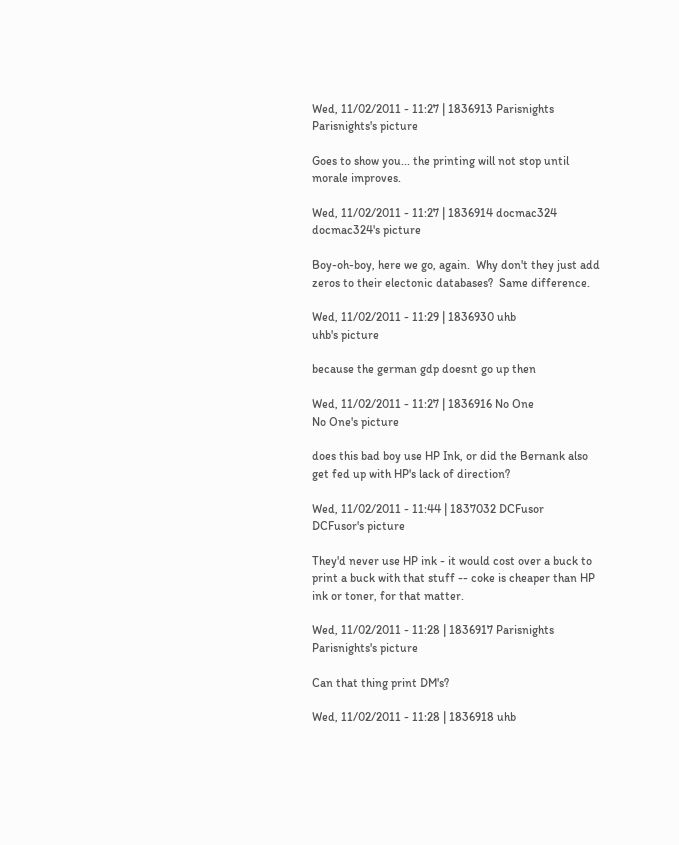Wed, 11/02/2011 - 11:27 | 1836913 Parisnights
Parisnights's picture

Goes to show you... the printing will not stop until morale improves.

Wed, 11/02/2011 - 11:27 | 1836914 docmac324
docmac324's picture

Boy-oh-boy, here we go, again.  Why don't they just add zeros to their electonic databases?  Same difference.

Wed, 11/02/2011 - 11:29 | 1836930 uhb
uhb's picture

because the german gdp doesnt go up then

Wed, 11/02/2011 - 11:27 | 1836916 No One
No One's picture

does this bad boy use HP Ink, or did the Bernank also get fed up with HP's lack of direction?

Wed, 11/02/2011 - 11:44 | 1837032 DCFusor
DCFusor's picture

They'd never use HP ink - it would cost over a buck to print a buck with that stuff -- coke is cheaper than HP ink or toner, for that matter.

Wed, 11/02/2011 - 11:28 | 1836917 Parisnights
Parisnights's picture

Can that thing print DM's?

Wed, 11/02/2011 - 11:28 | 1836918 uhb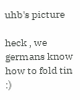uhb's picture

heck , we germans know how to fold tin  :)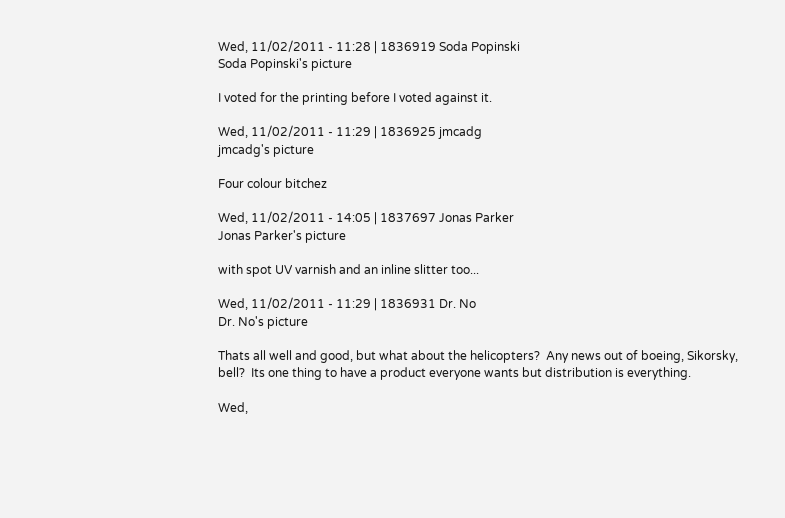Wed, 11/02/2011 - 11:28 | 1836919 Soda Popinski
Soda Popinski's picture

I voted for the printing before I voted against it.

Wed, 11/02/2011 - 11:29 | 1836925 jmcadg
jmcadg's picture

Four colour bitchez

Wed, 11/02/2011 - 14:05 | 1837697 Jonas Parker
Jonas Parker's picture

with spot UV varnish and an inline slitter too...

Wed, 11/02/2011 - 11:29 | 1836931 Dr. No
Dr. No's picture

Thats all well and good, but what about the helicopters?  Any news out of boeing, Sikorsky, bell?  Its one thing to have a product everyone wants but distribution is everything.

Wed,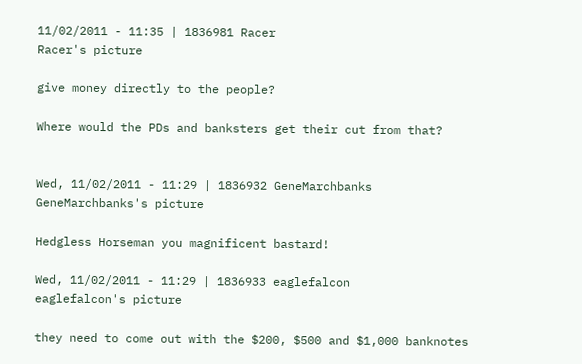11/02/2011 - 11:35 | 1836981 Racer
Racer's picture

give money directly to the people?

Where would the PDs and banksters get their cut from that?


Wed, 11/02/2011 - 11:29 | 1836932 GeneMarchbanks
GeneMarchbanks's picture

Hedgless Horseman you magnificent bastard!

Wed, 11/02/2011 - 11:29 | 1836933 eaglefalcon
eaglefalcon's picture

they need to come out with the $200, $500 and $1,000 banknotes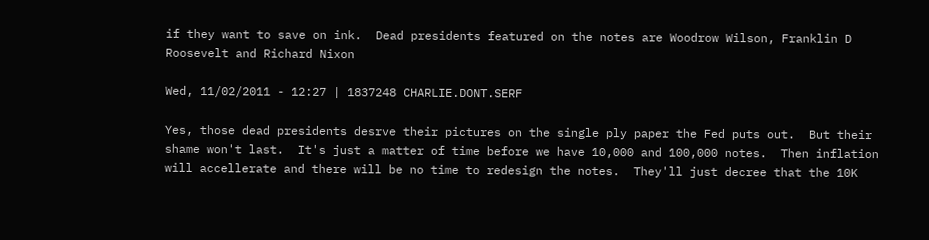if they want to save on ink.  Dead presidents featured on the notes are Woodrow Wilson, Franklin D Roosevelt and Richard Nixon

Wed, 11/02/2011 - 12:27 | 1837248 CHARLIE.DONT.SERF

Yes, those dead presidents desrve their pictures on the single ply paper the Fed puts out.  But their shame won't last.  It's just a matter of time before we have 10,000 and 100,000 notes.  Then inflation will accellerate and there will be no time to redesign the notes.  They'll just decree that the 10K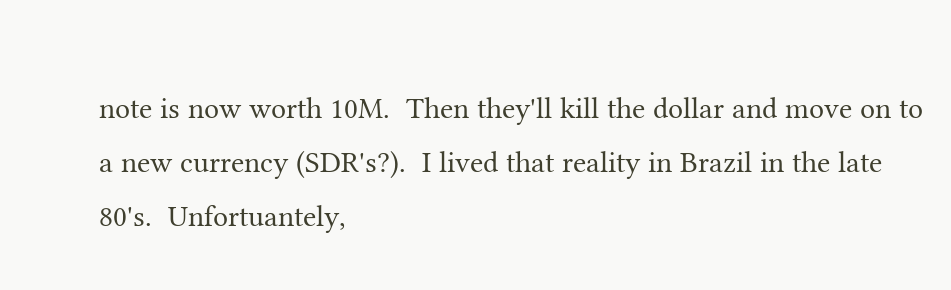note is now worth 10M.  Then they'll kill the dollar and move on to a new currency (SDR's?).  I lived that reality in Brazil in the late 80's.  Unfortuantely,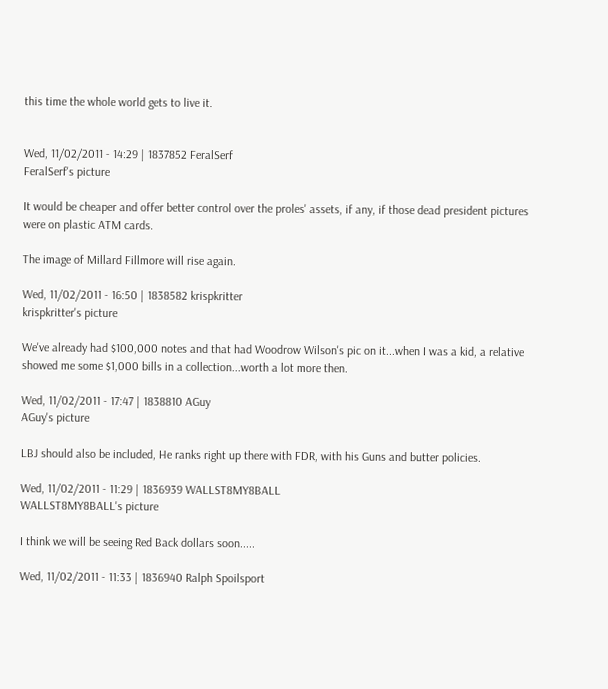this time the whole world gets to live it.


Wed, 11/02/2011 - 14:29 | 1837852 FeralSerf
FeralSerf's picture

It would be cheaper and offer better control over the proles' assets, if any, if those dead president pictures were on plastic ATM cards.

The image of Millard Fillmore will rise again.

Wed, 11/02/2011 - 16:50 | 1838582 krispkritter
krispkritter's picture

We've already had $100,000 notes and that had Woodrow Wilson's pic on it...when I was a kid, a relative showed me some $1,000 bills in a collection...worth a lot more then.

Wed, 11/02/2011 - 17:47 | 1838810 AGuy
AGuy's picture

LBJ should also be included, He ranks right up there with FDR, with his Guns and butter policies.

Wed, 11/02/2011 - 11:29 | 1836939 WALLST8MY8BALL
WALLST8MY8BALL's picture

I think we will be seeing Red Back dollars soon.....

Wed, 11/02/2011 - 11:33 | 1836940 Ralph Spoilsport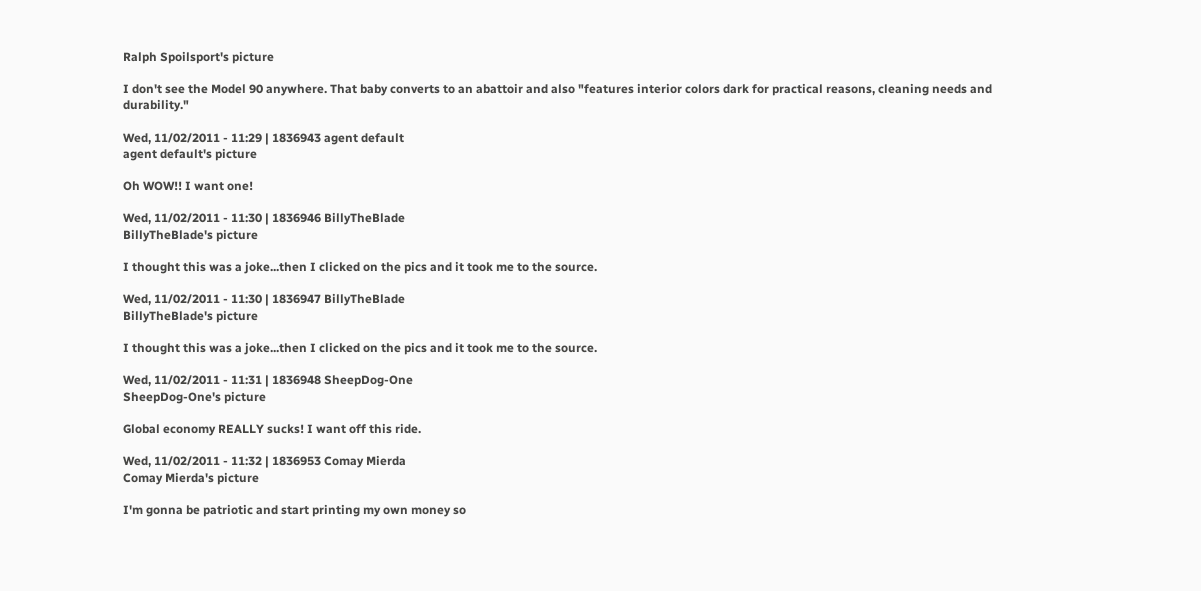Ralph Spoilsport's picture

I don't see the Model 90 anywhere. That baby converts to an abattoir and also "features interior colors dark for practical reasons, cleaning needs and durability."

Wed, 11/02/2011 - 11:29 | 1836943 agent default
agent default's picture

Oh WOW!! I want one!

Wed, 11/02/2011 - 11:30 | 1836946 BillyTheBlade
BillyTheBlade's picture

I thought this was a joke...then I clicked on the pics and it took me to the source.

Wed, 11/02/2011 - 11:30 | 1836947 BillyTheBlade
BillyTheBlade's picture

I thought this was a joke...then I clicked on the pics and it took me to the source.

Wed, 11/02/2011 - 11:31 | 1836948 SheepDog-One
SheepDog-One's picture

Global economy REALLY sucks! I want off this ride.

Wed, 11/02/2011 - 11:32 | 1836953 Comay Mierda
Comay Mierda's picture

I'm gonna be patriotic and start printing my own money so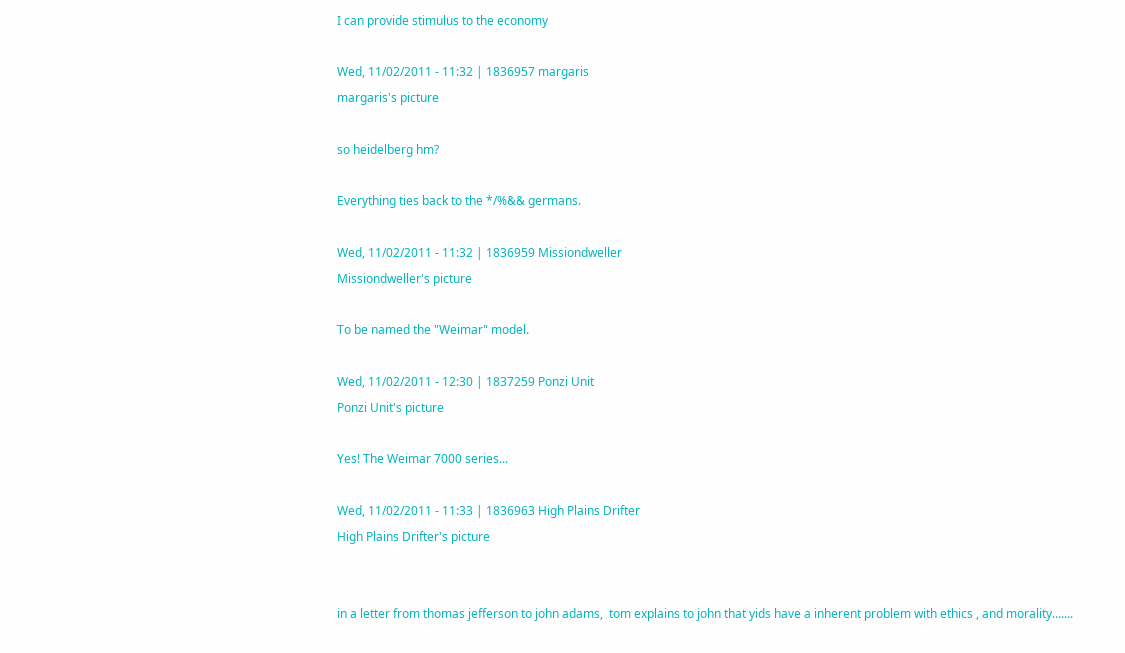I can provide stimulus to the economy

Wed, 11/02/2011 - 11:32 | 1836957 margaris
margaris's picture

so heidelberg hm?

Everything ties back to the */%&& germans.

Wed, 11/02/2011 - 11:32 | 1836959 Missiondweller
Missiondweller's picture

To be named the "Weimar" model.

Wed, 11/02/2011 - 12:30 | 1837259 Ponzi Unit
Ponzi Unit's picture

Yes! The Weimar 7000 series...

Wed, 11/02/2011 - 11:33 | 1836963 High Plains Drifter
High Plains Drifter's picture


in a letter from thomas jefferson to john adams,  tom explains to john that yids have a inherent problem with ethics , and morality.......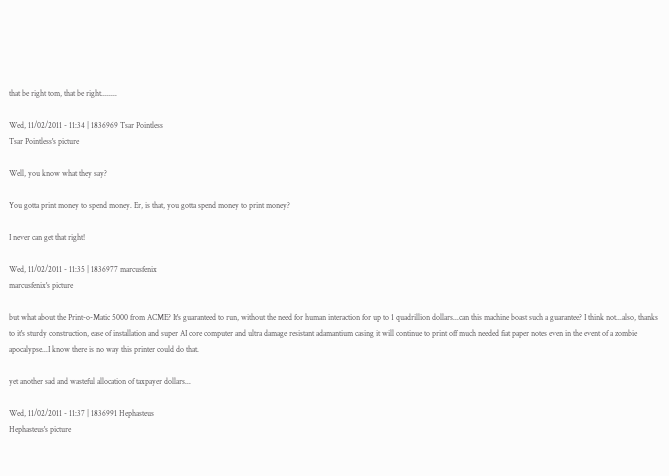that be right tom, that be right........

Wed, 11/02/2011 - 11:34 | 1836969 Tsar Pointless
Tsar Pointless's picture

Well, you know what they say?

You gotta print money to spend money. Er, is that, you gotta spend money to print money?

I never can get that right!

Wed, 11/02/2011 - 11:35 | 1836977 marcusfenix
marcusfenix's picture

but what about the Print-o-Matic 5000 from ACME? It's guaranteed to run, without the need for human interaction for up to 1 quadrillion dollars...can this machine boast such a guarantee? I think not...also, thanks to it's sturdy construction, ease of installation and super AI core computer and ultra damage resistant adamantium casing it will continue to print off much needed fiat paper notes even in the event of a zombie apocalypse...I know there is no way this printer could do that.

yet another sad and wasteful allocation of taxpayer dollars...

Wed, 11/02/2011 - 11:37 | 1836991 Hephasteus
Hephasteus's picture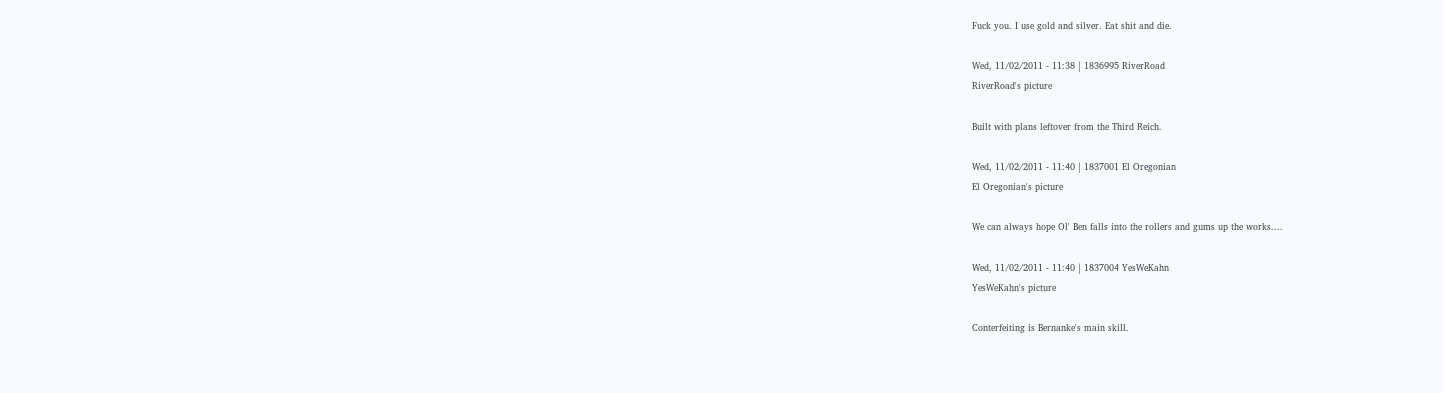Fuck you. I use gold and silver. Eat shit and die.

Wed, 11/02/2011 - 11:38 | 1836995 RiverRoad
RiverRoad's picture

Built with plans leftover from the Third Reich.

Wed, 11/02/2011 - 11:40 | 1837001 El Oregonian
El Oregonian's picture

We can always hope Ol' Ben falls into the rollers and gums up the works....

Wed, 11/02/2011 - 11:40 | 1837004 YesWeKahn
YesWeKahn's picture

Conterfeiting is Bernanke's main skill.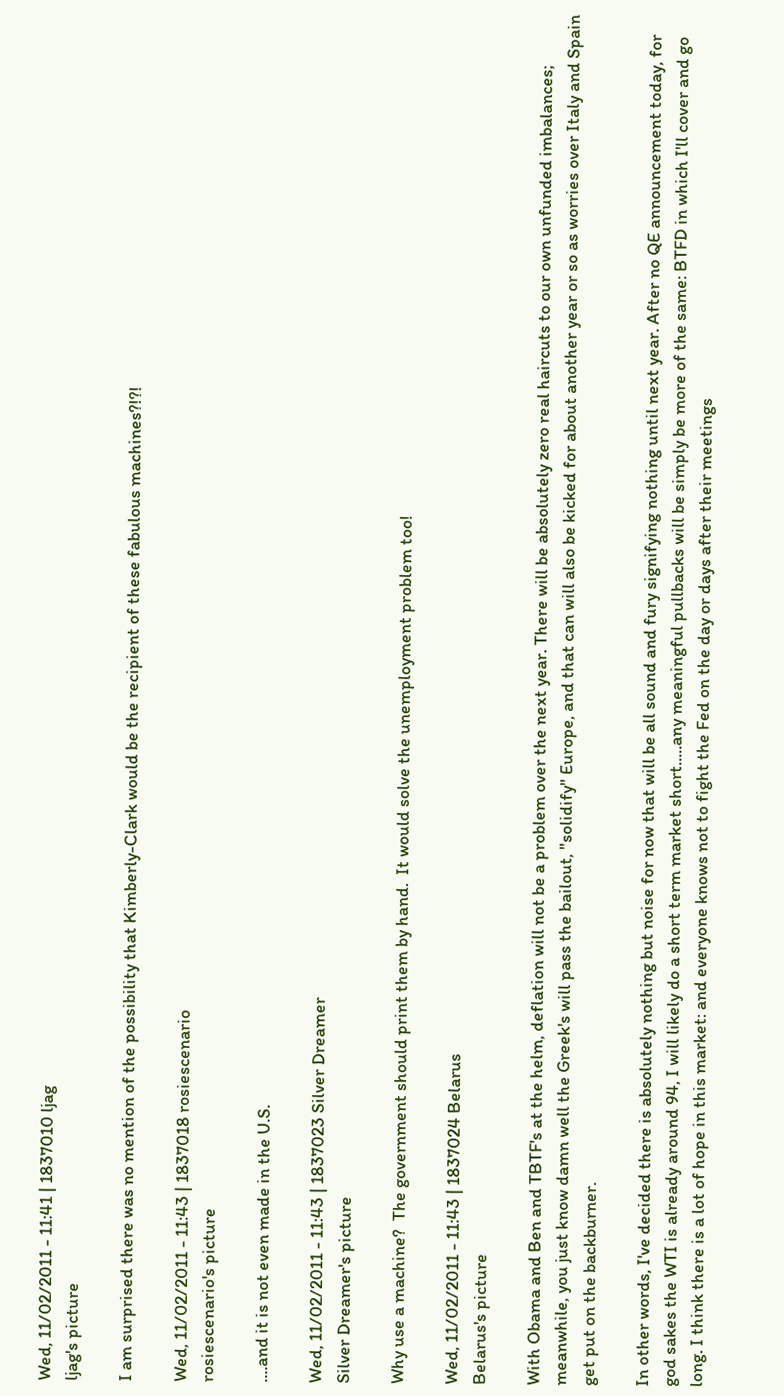Wed, 11/02/2011 - 11:41 | 1837010 ljag
ljag's picture

I am surprised there was no mention of the possibility that Kimberly-Clark would be the recipient of these fabulous machines?!?!

Wed, 11/02/2011 - 11:43 | 1837018 rosiescenario
rosiescenario's picture

....and it is not even made in the U.S.

Wed, 11/02/2011 - 11:43 | 1837023 Silver Dreamer
Silver Dreamer's picture

Why use a machine?  The government should print them by hand.  It would solve the unemployment problem too!

Wed, 11/02/2011 - 11:43 | 1837024 Belarus
Belarus's picture

With Obama and Ben and TBTF's at the helm, deflation will not be a problem over the next year. There will be absolutely zero real haircuts to our own unfunded imbalances; meanwhile, you just know damn well the Greek's will pass the bailout, "solidify" Europe, and that can will also be kicked for about another year or so as worries over Italy and Spain get put on the backburner.

In other words, I've decided there is absolutely nothing but noise for now that will be all sound and fury signifying nothing until next year. After no QE announcement today, for god sakes the WTI is already around 94, I will likely do a short term market short.....any meaningful pullbacks will be simply be more of the same: BTFD in which I'll cover and go long. I think there is a lot of hope in this market: and everyone knows not to fight the Fed on the day or days after their meetings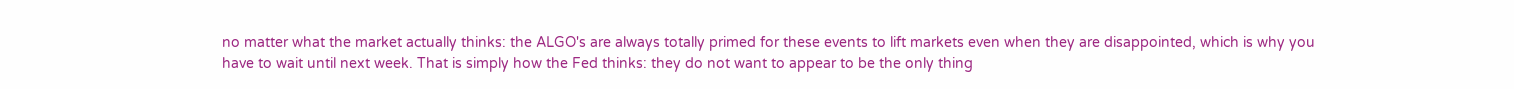no matter what the market actually thinks: the ALGO's are always totally primed for these events to lift markets even when they are disappointed, which is why you have to wait until next week. That is simply how the Fed thinks: they do not want to appear to be the only thing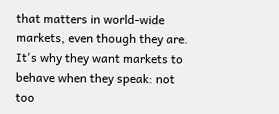that matters in world-wide markets, even though they are. It's why they want markets to behave when they speak: not too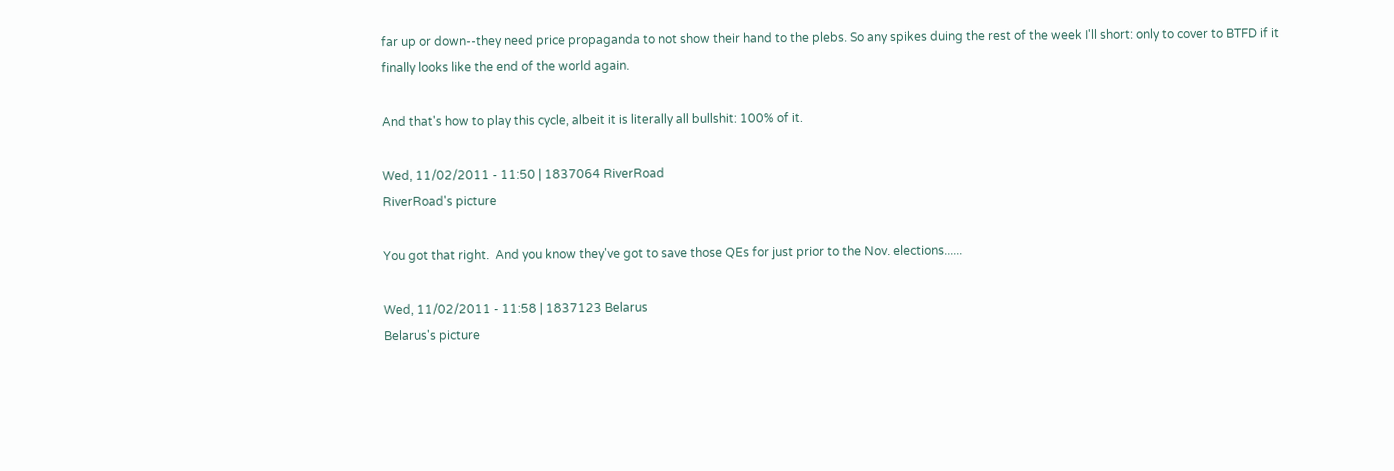far up or down--they need price propaganda to not show their hand to the plebs. So any spikes duing the rest of the week I'll short: only to cover to BTFD if it finally looks like the end of the world again.

And that's how to play this cycle, albeit it is literally all bullshit: 100% of it.

Wed, 11/02/2011 - 11:50 | 1837064 RiverRoad
RiverRoad's picture

You got that right.  And you know they've got to save those QEs for just prior to the Nov. elections......

Wed, 11/02/2011 - 11:58 | 1837123 Belarus
Belarus's picture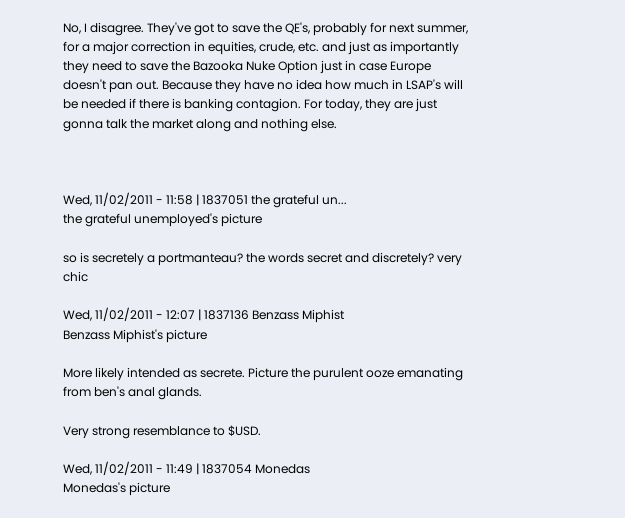No, I disagree. They've got to save the QE's, probably for next summer, for a major correction in equities, crude, etc. and just as importantly they need to save the Bazooka Nuke Option just in case Europe doesn't pan out. Because they have no idea how much in LSAP's will be needed if there is banking contagion. For today, they are just gonna talk the market along and nothing else.



Wed, 11/02/2011 - 11:58 | 1837051 the grateful un...
the grateful unemployed's picture

so is secretely a portmanteau? the words secret and discretely? very chic

Wed, 11/02/2011 - 12:07 | 1837136 Benzass Miphist
Benzass Miphist's picture

More likely intended as secrete. Picture the purulent ooze emanating from ben's anal glands.

Very strong resemblance to $USD.

Wed, 11/02/2011 - 11:49 | 1837054 Monedas
Monedas's picture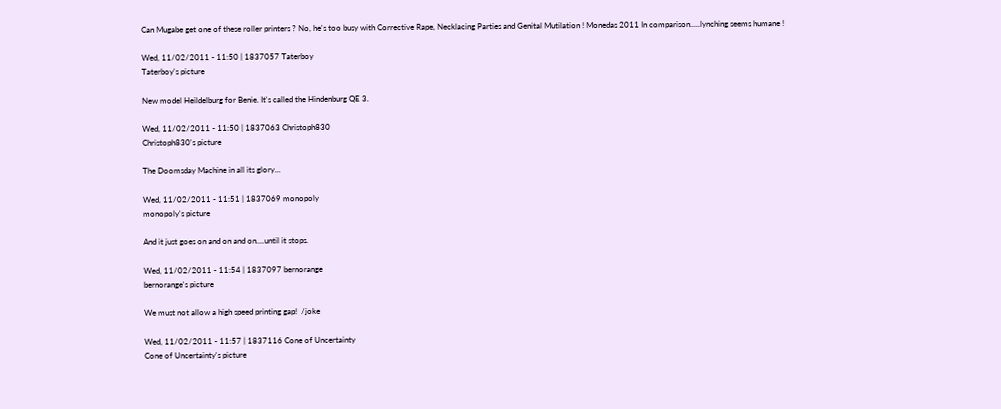Can Mugabe get one of these roller printers ? No, he's too busy with Corrective Rape, Necklacing Parties and Genital Mutilation ! Monedas 2011 In comparison.....lynching seems humane !

Wed, 11/02/2011 - 11:50 | 1837057 Taterboy
Taterboy's picture

New model Heildelburg for Benie. It's called the Hindenburg QE 3.

Wed, 11/02/2011 - 11:50 | 1837063 Christoph830
Christoph830's picture

The Doomsday Machine in all its glory...

Wed, 11/02/2011 - 11:51 | 1837069 monopoly
monopoly's picture

And it just goes on and on and on....until it stops.

Wed, 11/02/2011 - 11:54 | 1837097 bernorange
bernorange's picture

We must not allow a high speed printing gap!  /joke

Wed, 11/02/2011 - 11:57 | 1837116 Cone of Uncertainty
Cone of Uncertainty's picture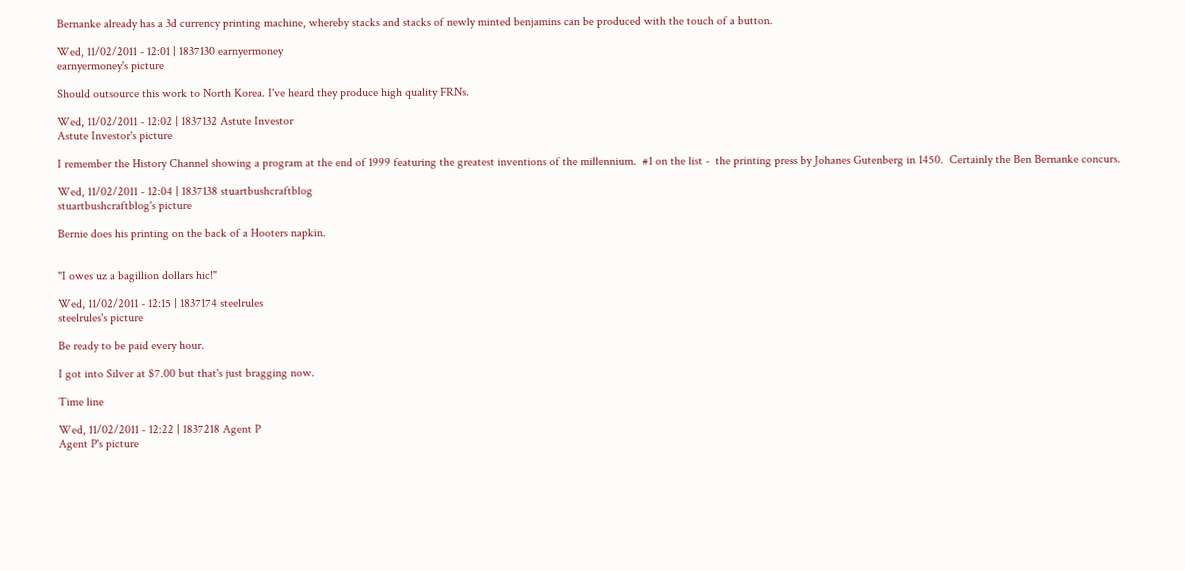Bernanke already has a 3d currency printing machine, whereby stacks and stacks of newly minted benjamins can be produced with the touch of a button.

Wed, 11/02/2011 - 12:01 | 1837130 earnyermoney
earnyermoney's picture

Should outsource this work to North Korea. I've heard they produce high quality FRNs.

Wed, 11/02/2011 - 12:02 | 1837132 Astute Investor
Astute Investor's picture

I remember the History Channel showing a program at the end of 1999 featuring the greatest inventions of the millennium.  #1 on the list -  the printing press by Johanes Gutenberg in 1450.  Certainly the Ben Bernanke concurs.

Wed, 11/02/2011 - 12:04 | 1837138 stuartbushcraftblog
stuartbushcraftblog's picture

Bernie does his printing on the back of a Hooters napkin.


"I owes uz a bagillion dollars hic!"

Wed, 11/02/2011 - 12:15 | 1837174 steelrules
steelrules's picture

Be ready to be paid every hour.

I got into Silver at $7.00 but that's just bragging now.

Time line

Wed, 11/02/2011 - 12:22 | 1837218 Agent P
Agent P's picture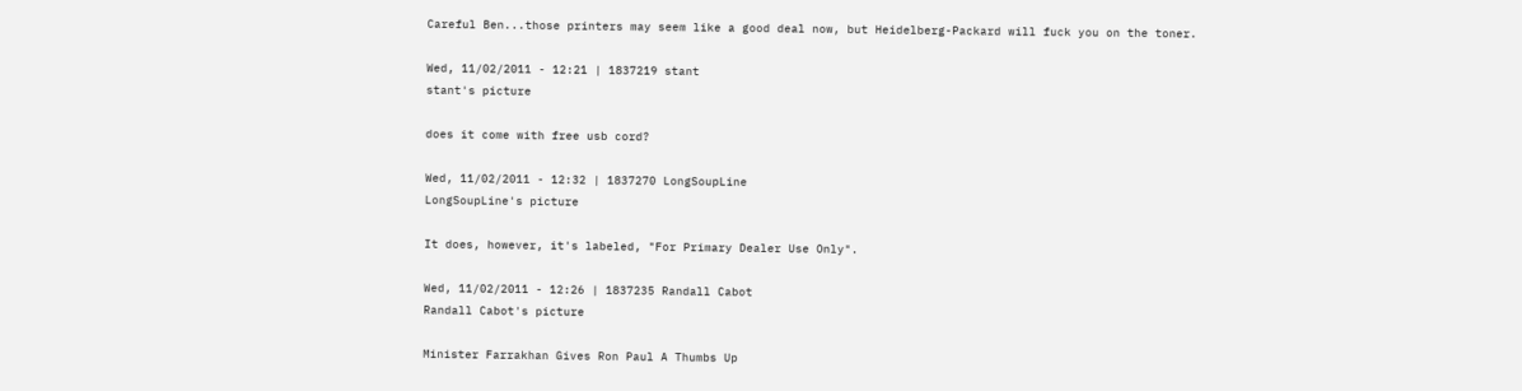Careful Ben...those printers may seem like a good deal now, but Heidelberg-Packard will fuck you on the toner.

Wed, 11/02/2011 - 12:21 | 1837219 stant
stant's picture

does it come with free usb cord?

Wed, 11/02/2011 - 12:32 | 1837270 LongSoupLine
LongSoupLine's picture

It does, however, it's labeled, "For Primary Dealer Use Only".

Wed, 11/02/2011 - 12:26 | 1837235 Randall Cabot
Randall Cabot's picture

Minister Farrakhan Gives Ron Paul A Thumbs Up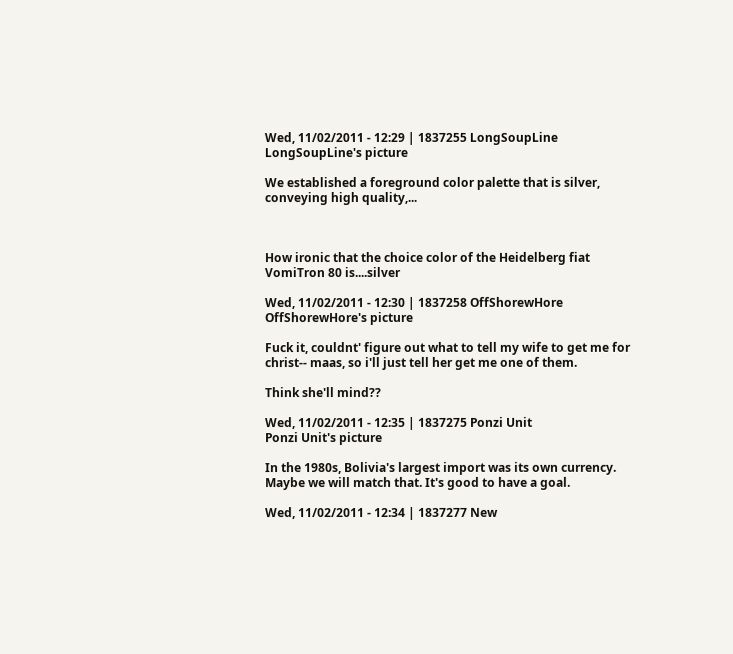Wed, 11/02/2011 - 12:29 | 1837255 LongSoupLine
LongSoupLine's picture

We established a foreground color palette that is silver, conveying high quality,...



How ironic that the choice color of the Heidelberg fiat VomiTron 80 is....silver

Wed, 11/02/2011 - 12:30 | 1837258 OffShorewHore
OffShorewHore's picture

Fuck it, couldnt' figure out what to tell my wife to get me for christ-- maas, so i'll just tell her get me one of them.

Think she'll mind??

Wed, 11/02/2011 - 12:35 | 1837275 Ponzi Unit
Ponzi Unit's picture

In the 1980s, Bolivia's largest import was its own currency. Maybe we will match that. It's good to have a goal.

Wed, 11/02/2011 - 12:34 | 1837277 New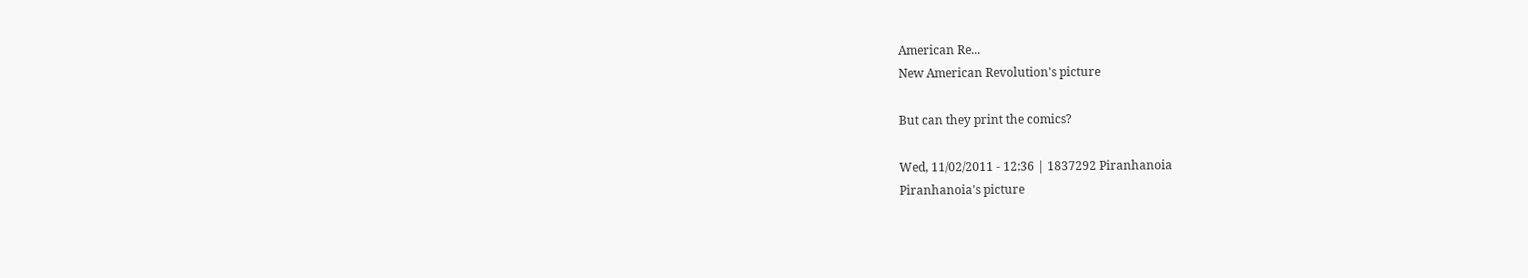American Re...
New American Revolution's picture

But can they print the comics?

Wed, 11/02/2011 - 12:36 | 1837292 Piranhanoia
Piranhanoia's picture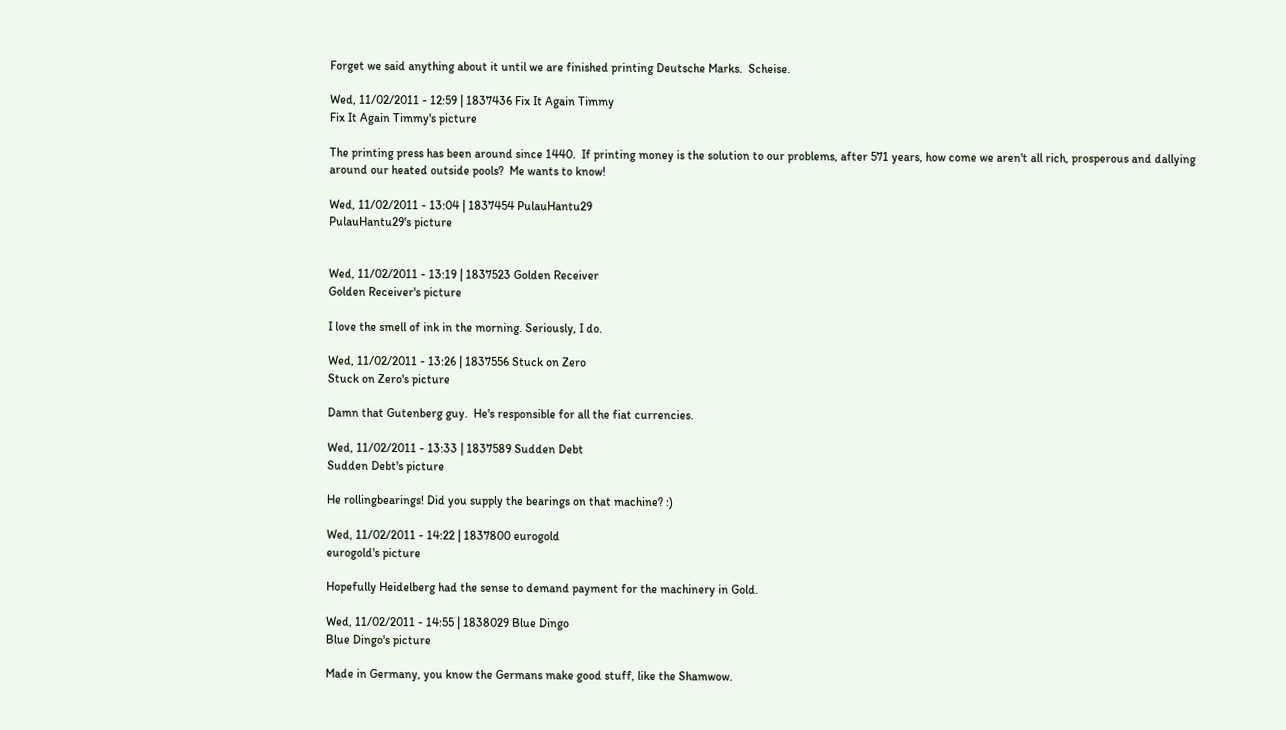Forget we said anything about it until we are finished printing Deutsche Marks.  Scheise.

Wed, 11/02/2011 - 12:59 | 1837436 Fix It Again Timmy
Fix It Again Timmy's picture

The printing press has been around since 1440.  If printing money is the solution to our problems, after 571 years, how come we aren't all rich, prosperous and dallying around our heated outside pools?  Me wants to know!

Wed, 11/02/2011 - 13:04 | 1837454 PulauHantu29
PulauHantu29's picture


Wed, 11/02/2011 - 13:19 | 1837523 Golden Receiver
Golden Receiver's picture

I love the smell of ink in the morning. Seriously, I do.

Wed, 11/02/2011 - 13:26 | 1837556 Stuck on Zero
Stuck on Zero's picture

Damn that Gutenberg guy.  He's responsible for all the fiat currencies.

Wed, 11/02/2011 - 13:33 | 1837589 Sudden Debt
Sudden Debt's picture

He rollingbearings! Did you supply the bearings on that machine? :)

Wed, 11/02/2011 - 14:22 | 1837800 eurogold
eurogold's picture

Hopefully Heidelberg had the sense to demand payment for the machinery in Gold.

Wed, 11/02/2011 - 14:55 | 1838029 Blue Dingo
Blue Dingo's picture

Made in Germany, you know the Germans make good stuff, like the Shamwow.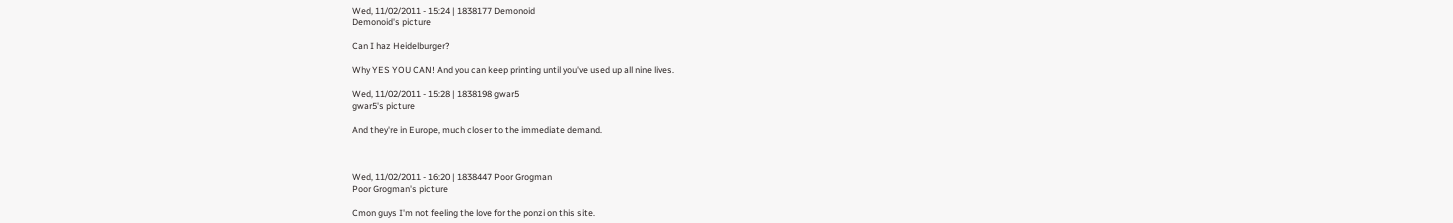Wed, 11/02/2011 - 15:24 | 1838177 Demonoid
Demonoid's picture

Can I haz Heidelburger?

Why YES YOU CAN! And you can keep printing until you've used up all nine lives.

Wed, 11/02/2011 - 15:28 | 1838198 gwar5
gwar5's picture

And they're in Europe, much closer to the immediate demand.



Wed, 11/02/2011 - 16:20 | 1838447 Poor Grogman
Poor Grogman's picture

Cmon guys I'm not feeling the love for the ponzi on this site.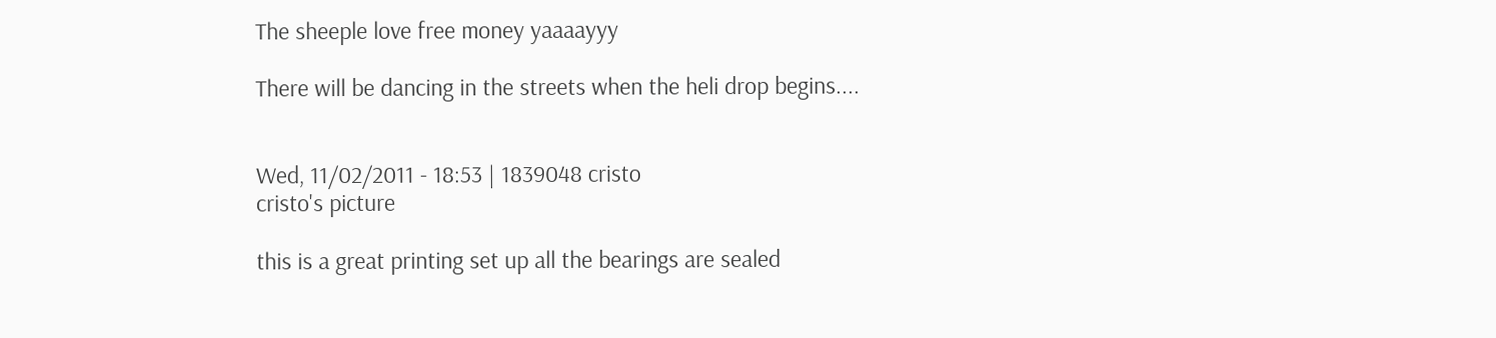The sheeple love free money yaaaayyy

There will be dancing in the streets when the heli drop begins....


Wed, 11/02/2011 - 18:53 | 1839048 cristo
cristo's picture

this is a great printing set up all the bearings are sealed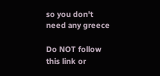so you don't need any greece

Do NOT follow this link or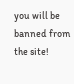you will be banned from the site!